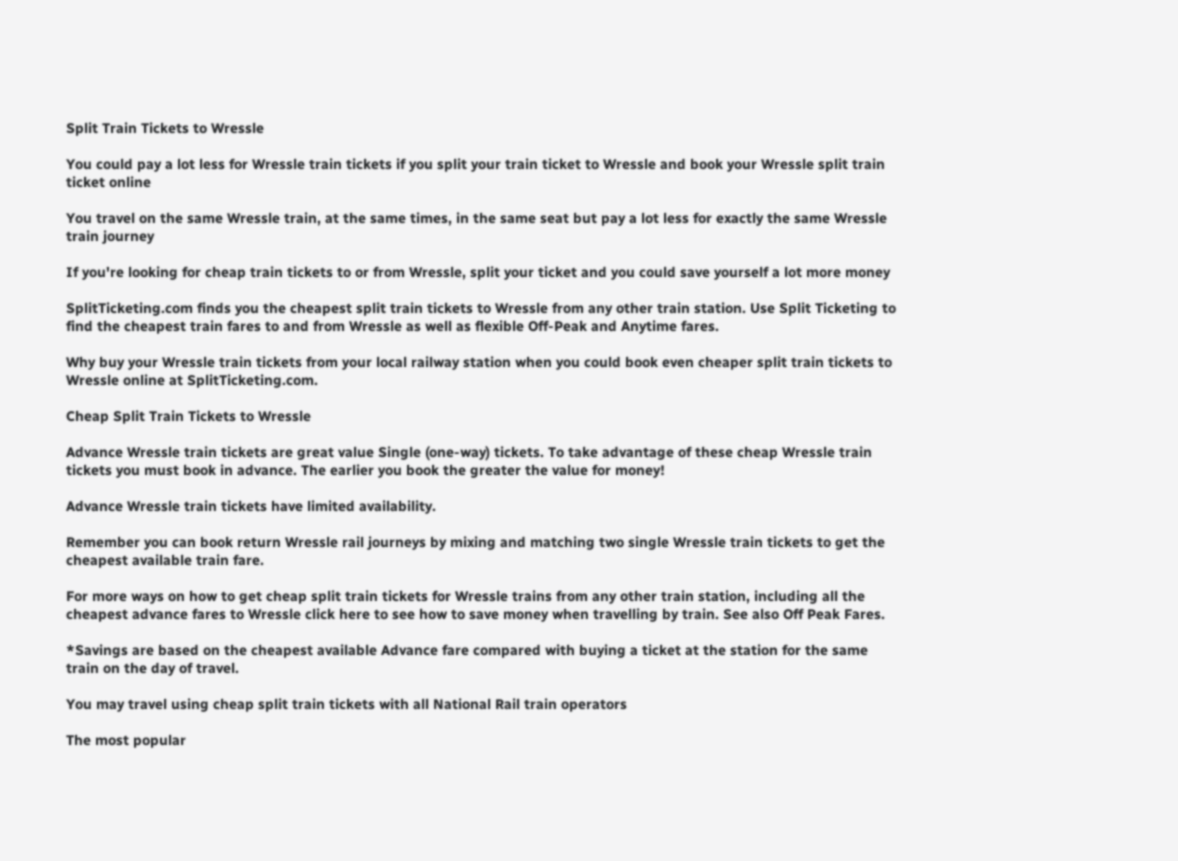Split Train Tickets to Wressle

You could pay a lot less for Wressle train tickets if you split your train ticket to Wressle and book your Wressle split train ticket online

You travel on the same Wressle train, at the same times, in the same seat but pay a lot less for exactly the same Wressle train journey

If you're looking for cheap train tickets to or from Wressle, split your ticket and you could save yourself a lot more money

SplitTicketing.com finds you the cheapest split train tickets to Wressle from any other train station. Use Split Ticketing to find the cheapest train fares to and from Wressle as well as flexible Off-Peak and Anytime fares.

Why buy your Wressle train tickets from your local railway station when you could book even cheaper split train tickets to Wressle online at SplitTicketing.com.

Cheap Split Train Tickets to Wressle

Advance Wressle train tickets are great value Single (one-way) tickets. To take advantage of these cheap Wressle train tickets you must book in advance. The earlier you book the greater the value for money!

Advance Wressle train tickets have limited availability.

Remember you can book return Wressle rail journeys by mixing and matching two single Wressle train tickets to get the cheapest available train fare.

For more ways on how to get cheap split train tickets for Wressle trains from any other train station, including all the cheapest advance fares to Wressle click here to see how to save money when travelling by train. See also Off Peak Fares.

*Savings are based on the cheapest available Advance fare compared with buying a ticket at the station for the same train on the day of travel.

You may travel using cheap split train tickets with all National Rail train operators

The most popular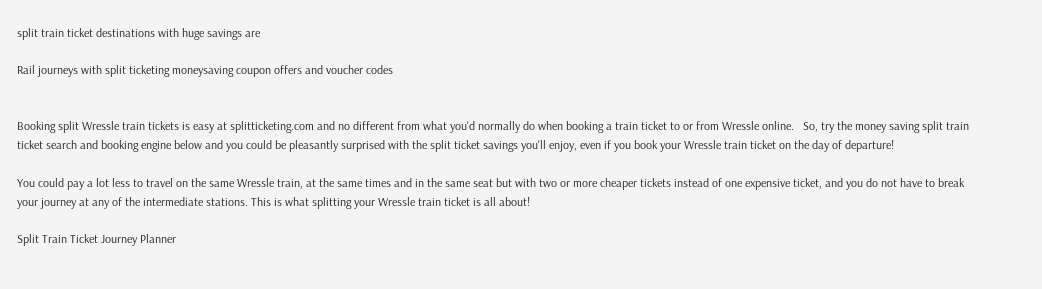split train ticket destinations with huge savings are

Rail journeys with split ticketing moneysaving coupon offers and voucher codes


Booking split Wressle train tickets is easy at splitticketing.com and no different from what you'd normally do when booking a train ticket to or from Wressle online.   So, try the money saving split train ticket search and booking engine below and you could be pleasantly surprised with the split ticket savings you'll enjoy, even if you book your Wressle train ticket on the day of departure!

You could pay a lot less to travel on the same Wressle train, at the same times and in the same seat but with two or more cheaper tickets instead of one expensive ticket, and you do not have to break your journey at any of the intermediate stations. This is what splitting your Wressle train ticket is all about!

Split Train Ticket Journey Planner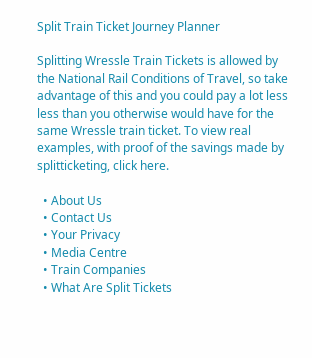Split Train Ticket Journey Planner

Splitting Wressle Train Tickets is allowed by the National Rail Conditions of Travel, so take advantage of this and you could pay a lot less less than you otherwise would have for the same Wressle train ticket. To view real examples, with proof of the savings made by splitticketing, click here.

  • About Us
  • Contact Us
  • Your Privacy
  • Media Centre
  • Train Companies
  • What Are Split Tickets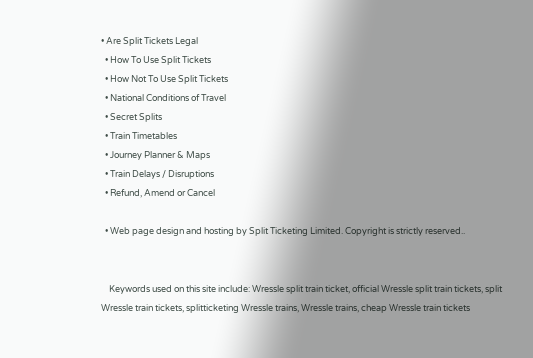• Are Split Tickets Legal
  • How To Use Split Tickets
  • How Not To Use Split Tickets
  • National Conditions of Travel
  • Secret Splits
  • Train Timetables
  • Journey Planner & Maps
  • Train Delays / Disruptions
  • Refund, Amend or Cancel

  • Web page design and hosting by Split Ticketing Limited. Copyright is strictly reserved..


    Keywords used on this site include: Wressle split train ticket, official Wressle split train tickets, split Wressle train tickets, splitticketing Wressle trains, Wressle trains, cheap Wressle train tickets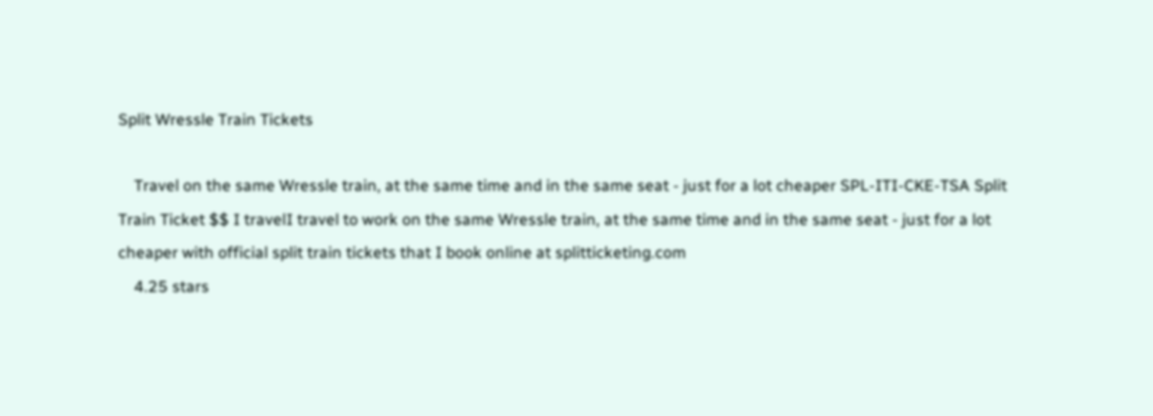Split Wressle Train Tickets

    Travel on the same Wressle train, at the same time and in the same seat - just for a lot cheaper SPL-ITI-CKE-TSA Split Train Ticket $$ I travelI travel to work on the same Wressle train, at the same time and in the same seat - just for a lot cheaper with official split train tickets that I book online at splitticketing.com
    4.25 stars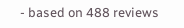- based on 488 reviews